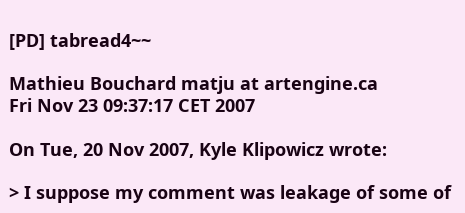[PD] tabread4~~

Mathieu Bouchard matju at artengine.ca
Fri Nov 23 09:37:17 CET 2007

On Tue, 20 Nov 2007, Kyle Klipowicz wrote:

> I suppose my comment was leakage of some of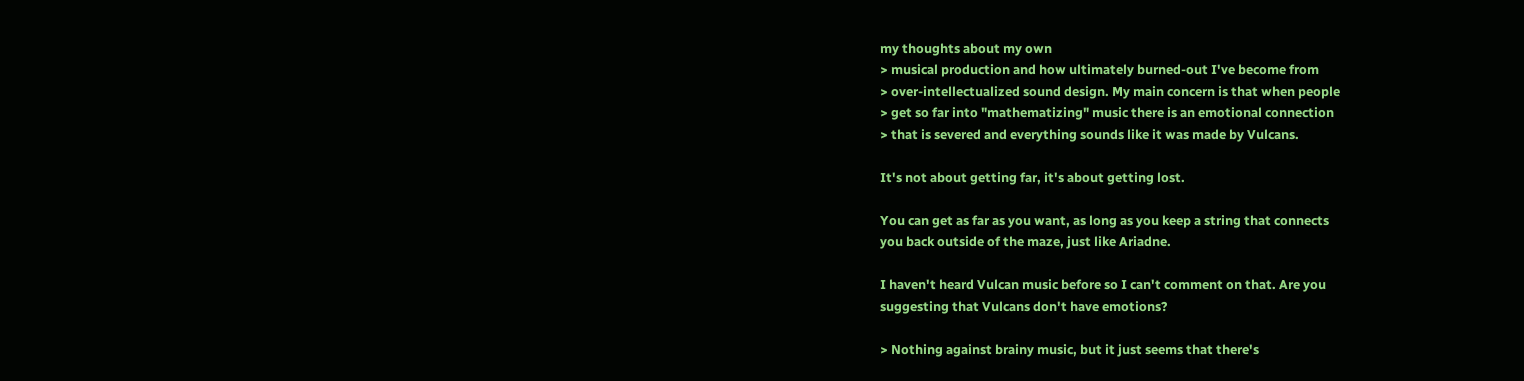my thoughts about my own
> musical production and how ultimately burned-out I've become from
> over-intellectualized sound design. My main concern is that when people
> get so far into "mathematizing" music there is an emotional connection
> that is severed and everything sounds like it was made by Vulcans.

It's not about getting far, it's about getting lost.

You can get as far as you want, as long as you keep a string that connects
you back outside of the maze, just like Ariadne.

I haven't heard Vulcan music before so I can't comment on that. Are you
suggesting that Vulcans don't have emotions?

> Nothing against brainy music, but it just seems that there's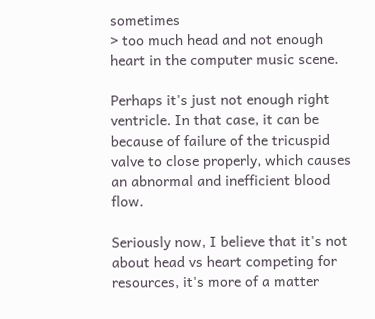sometimes
> too much head and not enough heart in the computer music scene.

Perhaps it's just not enough right ventricle. In that case, it can be
because of failure of the tricuspid valve to close properly, which causes
an abnormal and inefficient blood flow.

Seriously now, I believe that it's not about head vs heart competing for
resources, it's more of a matter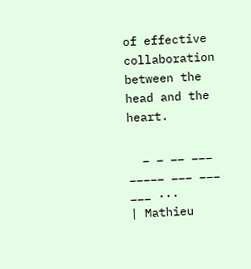of effective collaboration between the
head and the heart.

  _ _ __ ___ _____ ___ ___ ___ ...
| Mathieu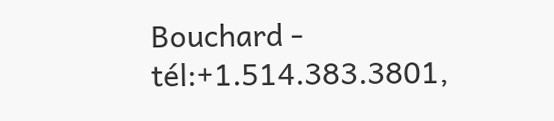Bouchard - tél:+1.514.383.3801,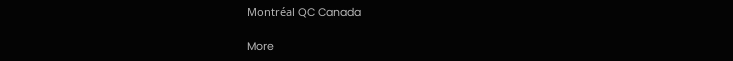Montréal QC Canada

More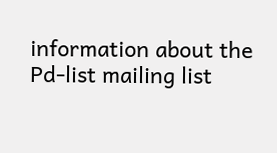information about the Pd-list mailing list